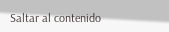Saltar al contenido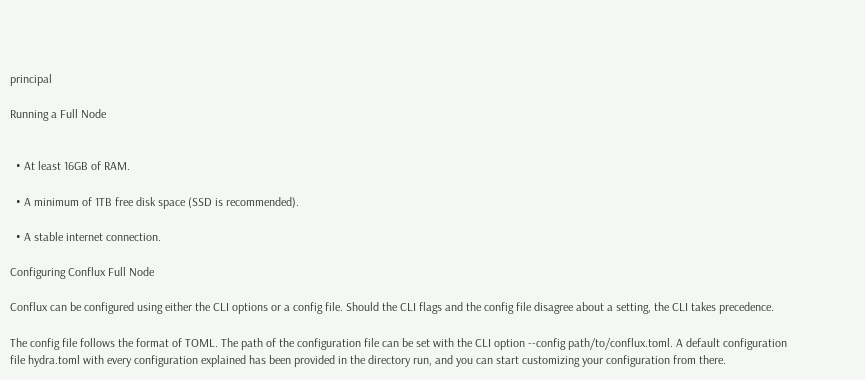principal

Running a Full Node


  • At least 16GB of RAM.

  • A minimum of 1TB free disk space (SSD is recommended).

  • A stable internet connection.

Configuring Conflux Full Node

Conflux can be configured using either the CLI options or a config file. Should the CLI flags and the config file disagree about a setting, the CLI takes precedence.

The config file follows the format of TOML. The path of the configuration file can be set with the CLI option --config path/to/conflux.toml. A default configuration file hydra.toml with every configuration explained has been provided in the directory run, and you can start customizing your configuration from there.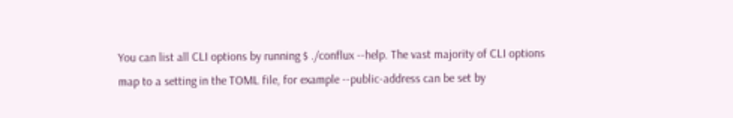You can list all CLI options by running $ ./conflux --help. The vast majority of CLI options map to a setting in the TOML file, for example --public-address can be set by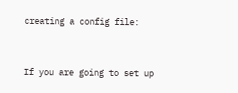creating a config file:


If you are going to set up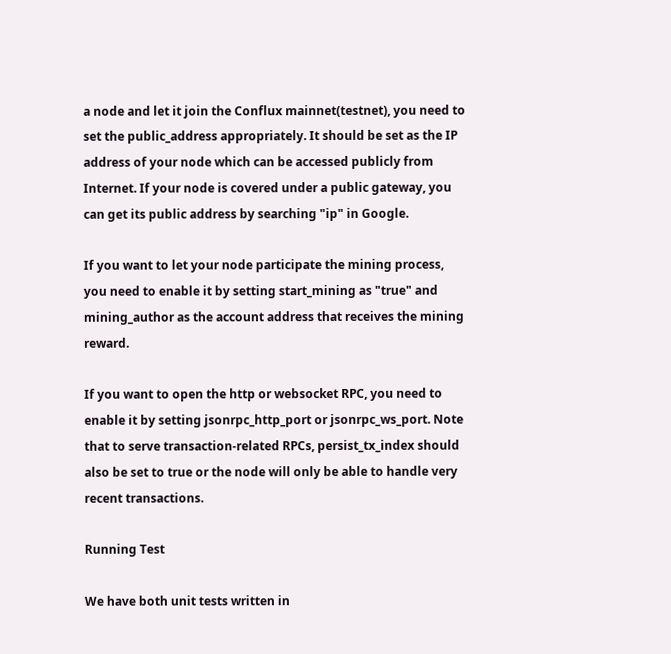a node and let it join the Conflux mainnet(testnet), you need to set the public_address appropriately. It should be set as the IP address of your node which can be accessed publicly from Internet. If your node is covered under a public gateway, you can get its public address by searching "ip" in Google.

If you want to let your node participate the mining process, you need to enable it by setting start_mining as "true" and mining_author as the account address that receives the mining reward.

If you want to open the http or websocket RPC, you need to enable it by setting jsonrpc_http_port or jsonrpc_ws_port. Note that to serve transaction-related RPCs, persist_tx_index should also be set to true or the node will only be able to handle very recent transactions.

Running Test

We have both unit tests written in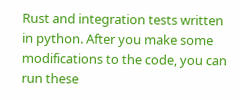Rust and integration tests written in python. After you make some modifications to the code, you can run these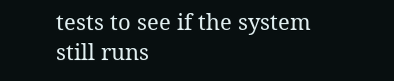tests to see if the system still runs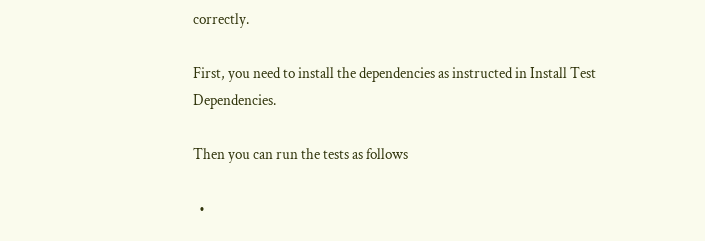correctly.

First, you need to install the dependencies as instructed in Install Test Dependencies.

Then you can run the tests as follows

  •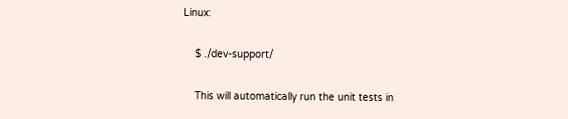Linux:

    $ ./dev-support/

    This will automatically run the unit tests in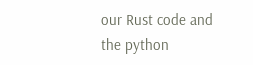our Rust code and the python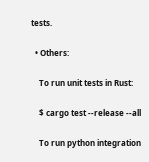tests.

  • Others:

    To run unit tests in Rust:

    $ cargo test --release --all

    To run python integration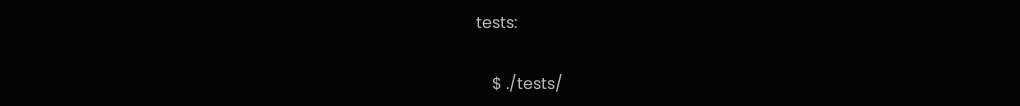tests:

    $ ./tests/